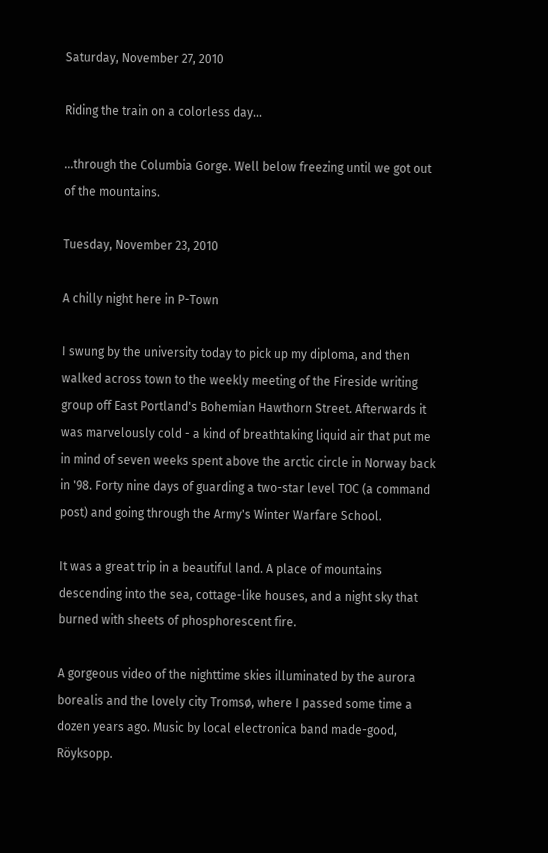Saturday, November 27, 2010

Riding the train on a colorless day...

...through the Columbia Gorge. Well below freezing until we got out of the mountains.

Tuesday, November 23, 2010

A chilly night here in P-Town

I swung by the university today to pick up my diploma, and then walked across town to the weekly meeting of the Fireside writing group off East Portland's Bohemian Hawthorn Street. Afterwards it was marvelously cold - a kind of breathtaking liquid air that put me in mind of seven weeks spent above the arctic circle in Norway back in '98. Forty nine days of guarding a two-star level TOC (a command post) and going through the Army's Winter Warfare School.

It was a great trip in a beautiful land. A place of mountains descending into the sea, cottage-like houses, and a night sky that burned with sheets of phosphorescent fire.

A gorgeous video of the nighttime skies illuminated by the aurora borealis and the lovely city Tromsø, where I passed some time a dozen years ago. Music by local electronica band made-good, Röyksopp.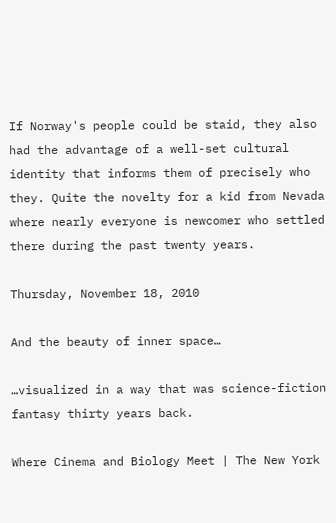If Norway's people could be staid, they also had the advantage of a well-set cultural identity that informs them of precisely who they. Quite the novelty for a kid from Nevada where nearly everyone is newcomer who settled there during the past twenty years.

Thursday, November 18, 2010

And the beauty of inner space…

…visualized in a way that was science-fiction fantasy thirty years back.

Where Cinema and Biology Meet | The New York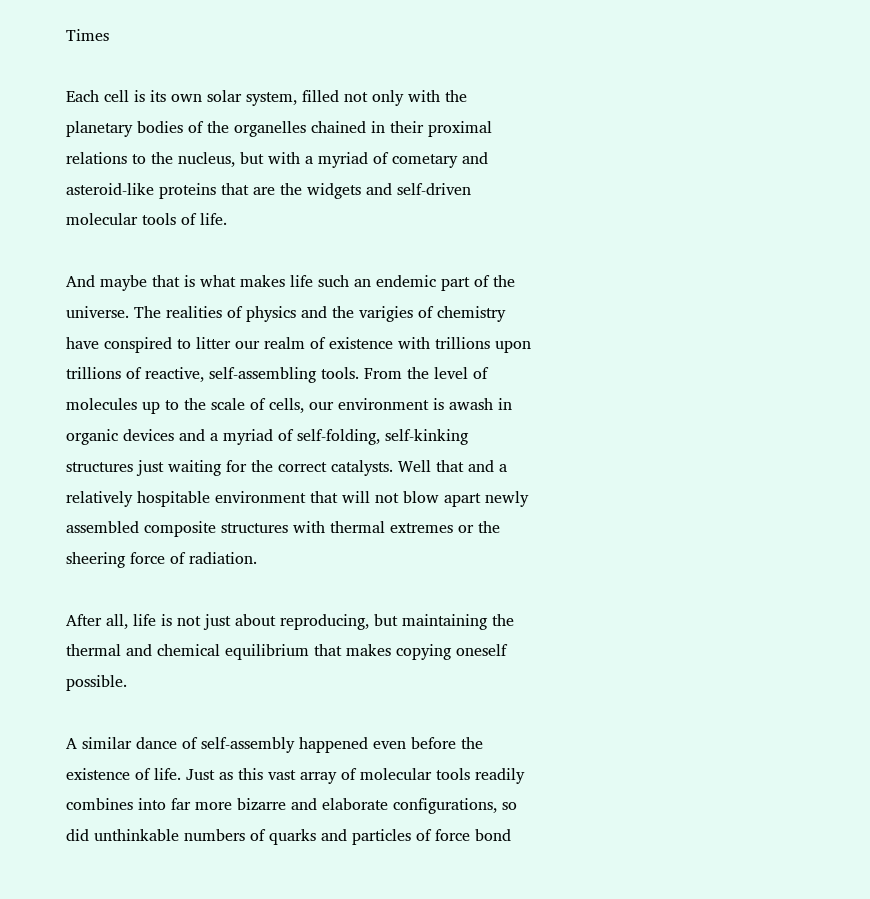Times

Each cell is its own solar system, filled not only with the planetary bodies of the organelles chained in their proximal relations to the nucleus, but with a myriad of cometary and asteroid-like proteins that are the widgets and self-driven molecular tools of life.

And maybe that is what makes life such an endemic part of the universe. The realities of physics and the varigies of chemistry have conspired to litter our realm of existence with trillions upon trillions of reactive, self-assembling tools. From the level of molecules up to the scale of cells, our environment is awash in organic devices and a myriad of self-folding, self-kinking structures just waiting for the correct catalysts. Well that and a relatively hospitable environment that will not blow apart newly assembled composite structures with thermal extremes or the sheering force of radiation.

After all, life is not just about reproducing, but maintaining the thermal and chemical equilibrium that makes copying oneself possible.

A similar dance of self-assembly happened even before the existence of life. Just as this vast array of molecular tools readily combines into far more bizarre and elaborate configurations, so did unthinkable numbers of quarks and particles of force bond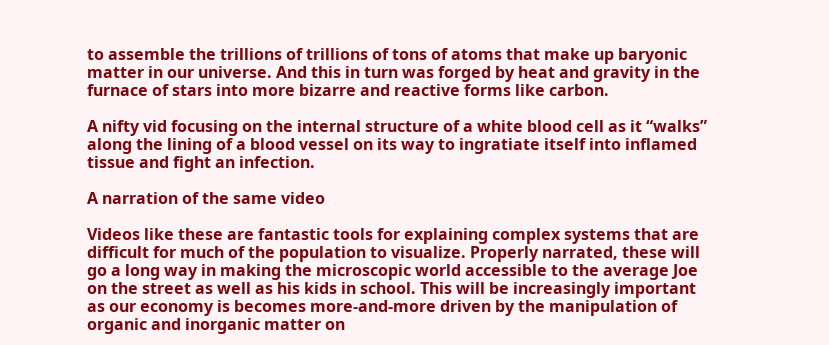to assemble the trillions of trillions of tons of atoms that make up baryonic matter in our universe. And this in turn was forged by heat and gravity in the furnace of stars into more bizarre and reactive forms like carbon.

A nifty vid focusing on the internal structure of a white blood cell as it “walks” along the lining of a blood vessel on its way to ingratiate itself into inflamed tissue and fight an infection.

A narration of the same video

Videos like these are fantastic tools for explaining complex systems that are difficult for much of the population to visualize. Properly narrated, these will go a long way in making the microscopic world accessible to the average Joe on the street as well as his kids in school. This will be increasingly important as our economy is becomes more-and-more driven by the manipulation of organic and inorganic matter on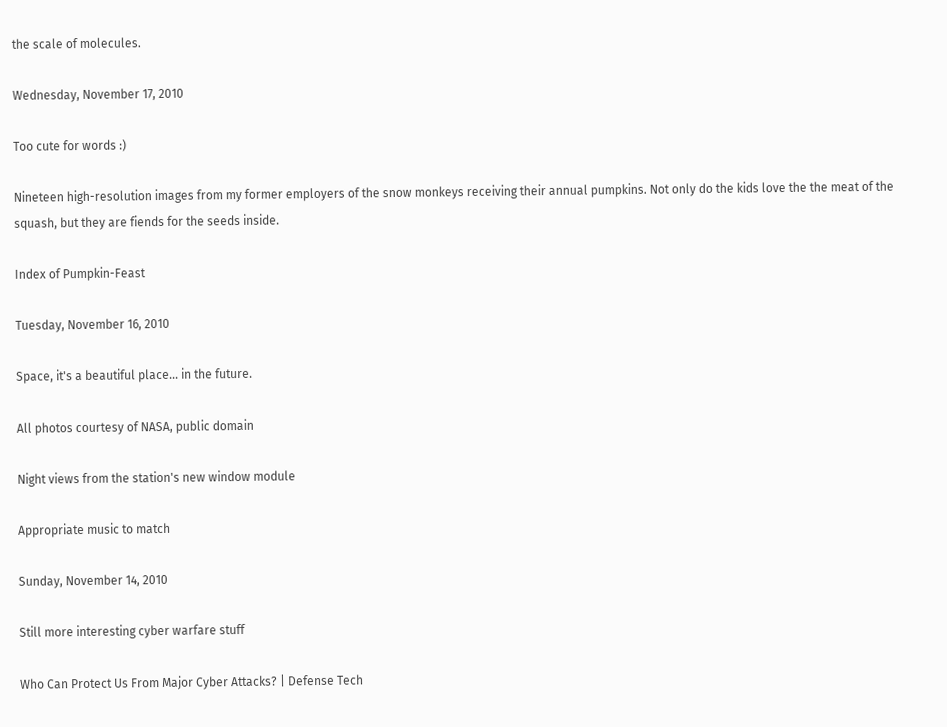the scale of molecules.

Wednesday, November 17, 2010

Too cute for words :)

Nineteen high-resolution images from my former employers of the snow monkeys receiving their annual pumpkins. Not only do the kids love the the meat of the squash, but they are fiends for the seeds inside.

Index of Pumpkin-Feast

Tuesday, November 16, 2010

Space, it's a beautiful place... in the future.

All photos courtesy of NASA, public domain

Night views from the station's new window module

Appropriate music to match

Sunday, November 14, 2010

Still more interesting cyber warfare stuff

Who Can Protect Us From Major Cyber Attacks? | Defense Tech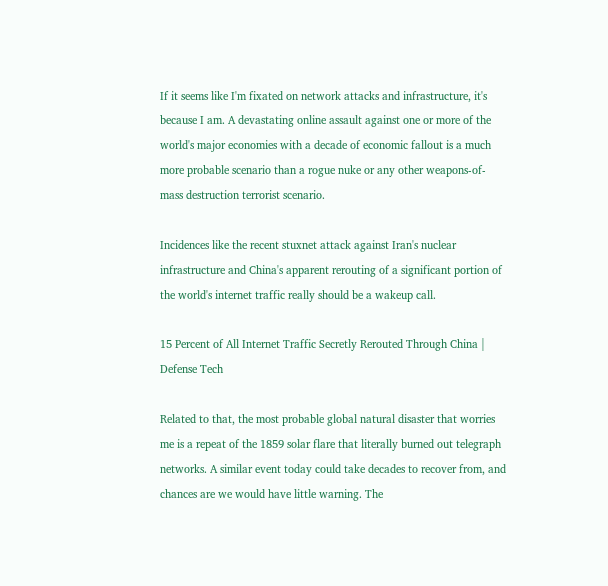If it seems like I'm fixated on network attacks and infrastructure, it's because I am. A devastating online assault against one or more of the world's major economies with a decade of economic fallout is a much more probable scenario than a rogue nuke or any other weapons-of-mass destruction terrorist scenario.

Incidences like the recent stuxnet attack against Iran's nuclear infrastructure and China's apparent rerouting of a significant portion of the world's internet traffic really should be a wakeup call.

15 Percent of All Internet Traffic Secretly Rerouted Through China | Defense Tech

Related to that, the most probable global natural disaster that worries me is a repeat of the 1859 solar flare that literally burned out telegraph networks. A similar event today could take decades to recover from, and chances are we would have little warning. The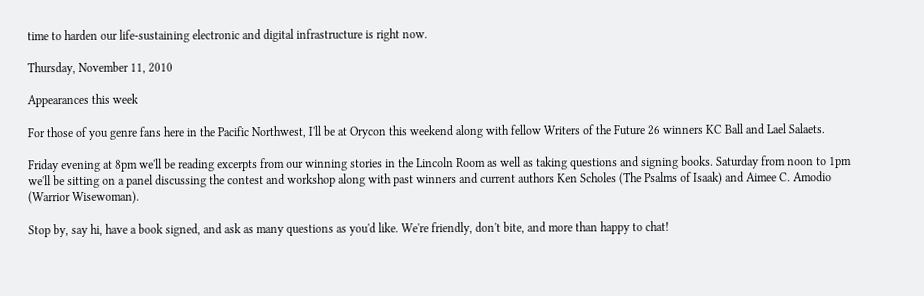time to harden our life-sustaining electronic and digital infrastructure is right now.

Thursday, November 11, 2010

Appearances this week

For those of you genre fans here in the Pacific Northwest, I'll be at Orycon this weekend along with fellow Writers of the Future 26 winners KC Ball and Lael Salaets.

Friday evening at 8pm we'll be reading excerpts from our winning stories in the Lincoln Room as well as taking questions and signing books. Saturday from noon to 1pm we'll be sitting on a panel discussing the contest and workshop along with past winners and current authors Ken Scholes (The Psalms of Isaak) and Aimee C. Amodio (Warrior Wisewoman).

Stop by, say hi, have a book signed, and ask as many questions as you'd like. We're friendly, don't bite, and more than happy to chat!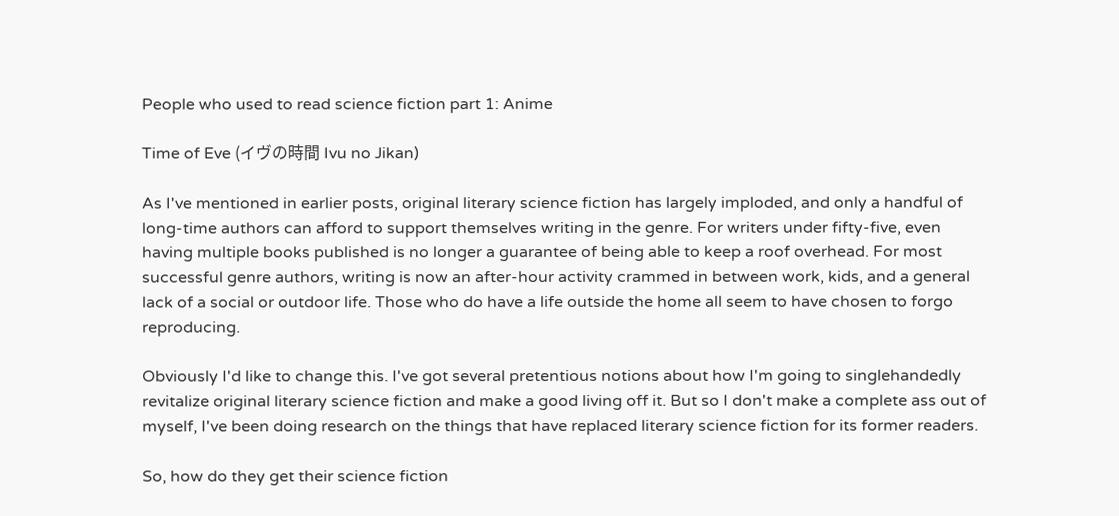People who used to read science fiction part 1: Anime

Time of Eve (イヴの時間 Ivu no Jikan)

As I've mentioned in earlier posts, original literary science fiction has largely imploded, and only a handful of long-time authors can afford to support themselves writing in the genre. For writers under fifty-five, even having multiple books published is no longer a guarantee of being able to keep a roof overhead. For most successful genre authors, writing is now an after-hour activity crammed in between work, kids, and a general lack of a social or outdoor life. Those who do have a life outside the home all seem to have chosen to forgo reproducing.

Obviously I'd like to change this. I've got several pretentious notions about how I'm going to singlehandedly revitalize original literary science fiction and make a good living off it. But so I don't make a complete ass out of myself, I've been doing research on the things that have replaced literary science fiction for its former readers.

So, how do they get their science fiction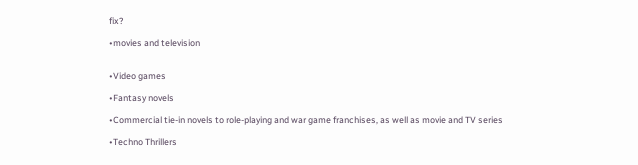fix?

•movies and television


•Video games

•Fantasy novels

•Commercial tie-in novels to role-playing and war game franchises, as well as movie and TV series

•Techno Thrillers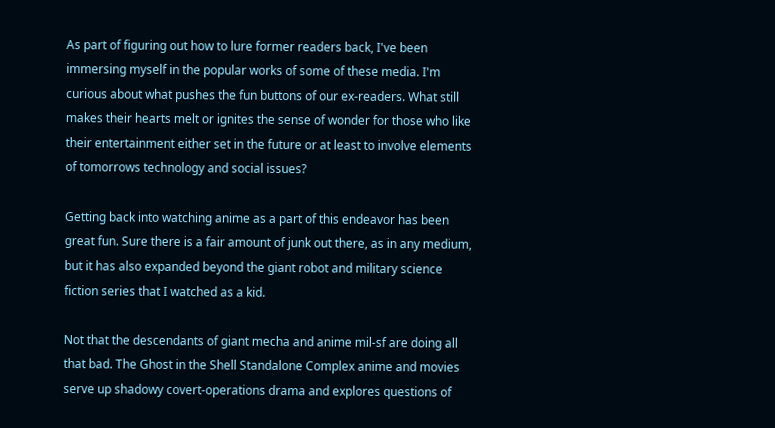As part of figuring out how to lure former readers back, I've been immersing myself in the popular works of some of these media. I'm curious about what pushes the fun buttons of our ex-readers. What still makes their hearts melt or ignites the sense of wonder for those who like their entertainment either set in the future or at least to involve elements of tomorrows technology and social issues?

Getting back into watching anime as a part of this endeavor has been great fun. Sure there is a fair amount of junk out there, as in any medium, but it has also expanded beyond the giant robot and military science fiction series that I watched as a kid.

Not that the descendants of giant mecha and anime mil-sf are doing all that bad. The Ghost in the Shell Standalone Complex anime and movies serve up shadowy covert-operations drama and explores questions of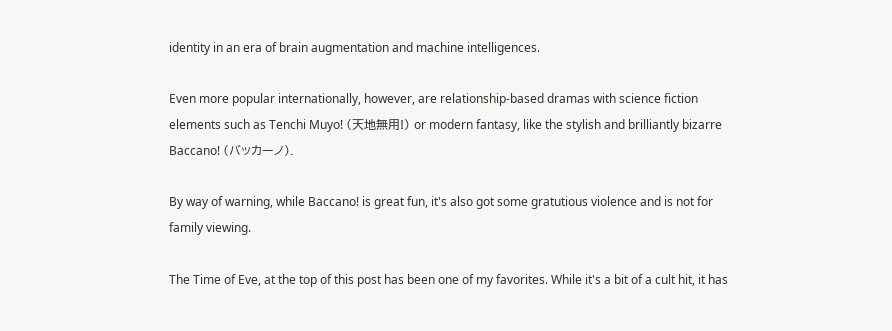identity in an era of brain augmentation and machine intelligences.

Even more popular internationally, however, are relationship-based dramas with science fiction elements such as Tenchi Muyo! (天地無用!) or modern fantasy, like the stylish and brilliantly bizarre Baccano! (バッカーノ).

By way of warning, while Baccano! is great fun, it's also got some gratutious violence and is not for family viewing.

The Time of Eve, at the top of this post has been one of my favorites. While it's a bit of a cult hit, it has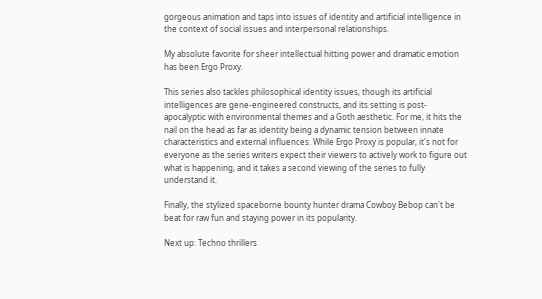gorgeous animation and taps into issues of identity and artificial intelligence in the context of social issues and interpersonal relationships.

My absolute favorite for sheer intellectual hitting power and dramatic emotion has been Ergo Proxy.

This series also tackles philosophical identity issues, though its artificial intelligences are gene-engineered constructs, and its setting is post-apocalyptic with environmental themes and a Goth aesthetic. For me, it hits the nail on the head as far as identity being a dynamic tension between innate characteristics and external influences. While Ergo Proxy is popular, it's not for everyone as the series writers expect their viewers to actively work to figure out what is happening, and it takes a second viewing of the series to fully understand it.

Finally, the stylized spaceborne bounty hunter drama Cowboy Bebop can't be beat for raw fun and staying power in its popularity.

Next up: Techno thrillers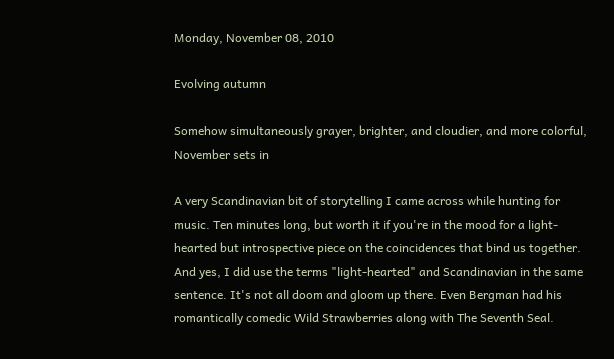Monday, November 08, 2010

Evolving autumn

Somehow simultaneously grayer, brighter, and cloudier, and more colorful, November sets in

A very Scandinavian bit of storytelling I came across while hunting for music. Ten minutes long, but worth it if you're in the mood for a light-hearted but introspective piece on the coincidences that bind us together. And yes, I did use the terms "light-hearted" and Scandinavian in the same sentence. It's not all doom and gloom up there. Even Bergman had his romantically comedic Wild Strawberries along with The Seventh Seal.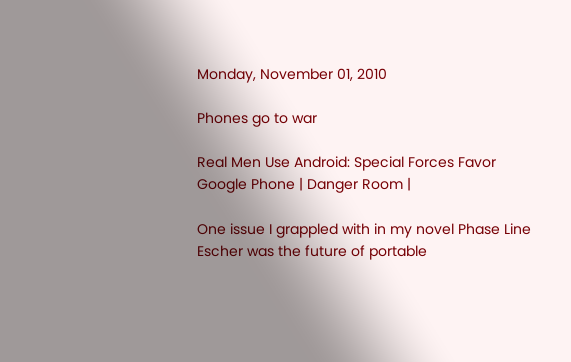Monday, November 01, 2010

Phones go to war

Real Men Use Android: Special Forces Favor Google Phone | Danger Room |

One issue I grappled with in my novel Phase Line Escher was the future of portable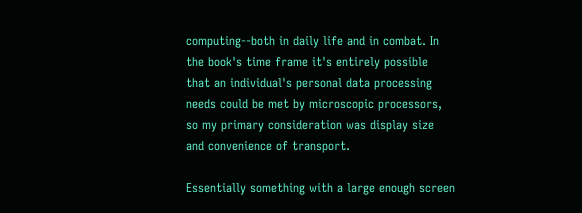computing--both in daily life and in combat. In the book's time frame it's entirely possible that an individual's personal data processing needs could be met by microscopic processors, so my primary consideration was display size and convenience of transport.

Essentially something with a large enough screen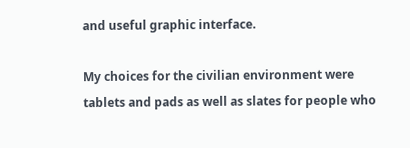and useful graphic interface.

My choices for the civilian environment were tablets and pads as well as slates for people who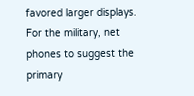favored larger displays. For the military, net phones to suggest the primary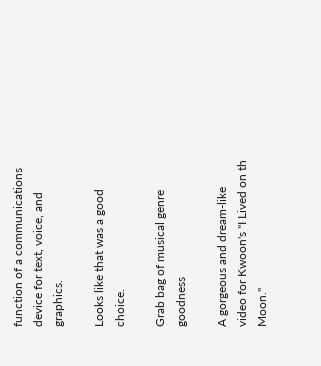function of a communications device for text, voice, and graphics.

Looks like that was a good choice.

Grab bag of musical genre goodness

A gorgeous and dream-like video for Kwoon's "I Lived on th Moon."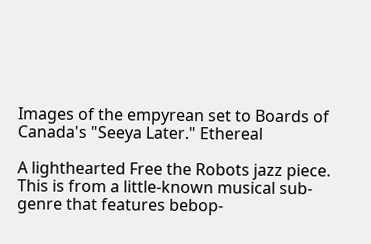Images of the empyrean set to Boards of Canada's "Seeya Later." Ethereal

A lighthearted Free the Robots jazz piece. This is from a little-known musical sub-genre that features bebop-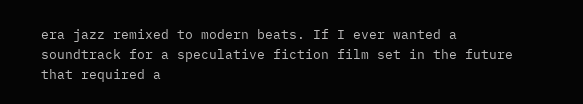era jazz remixed to modern beats. If I ever wanted a soundtrack for a speculative fiction film set in the future that required a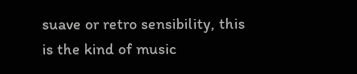suave or retro sensibility, this is the kind of music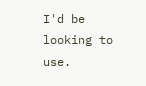I'd be looking to use.